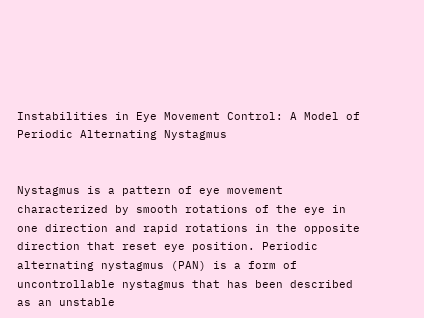Instabilities in Eye Movement Control: A Model of Periodic Alternating Nystagmus


Nystagmus is a pattern of eye movement characterized by smooth rotations of the eye in one direction and rapid rotations in the opposite direction that reset eye position. Periodic alternating nystagmus (PAN) is a form of uncontrollable nystagmus that has been described as an unstable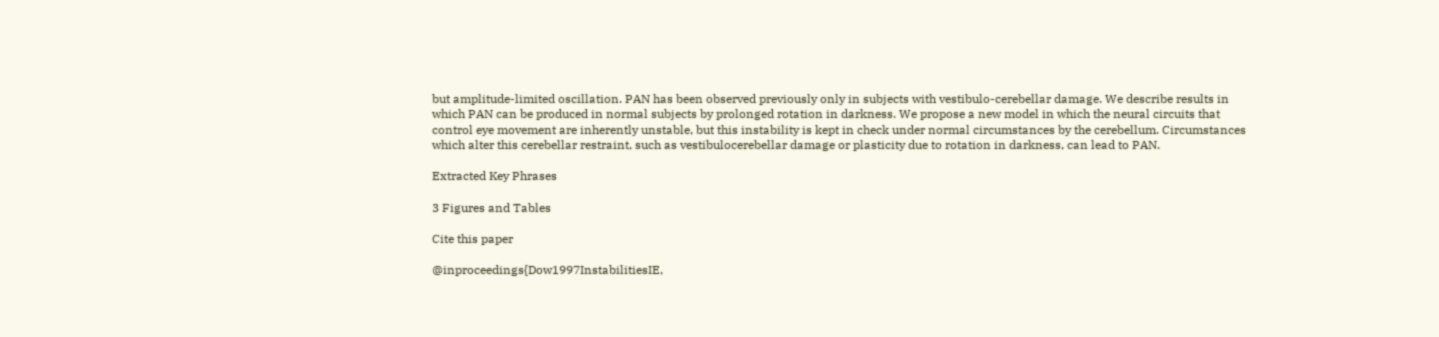but amplitude-limited oscillation. PAN has been observed previously only in subjects with vestibulo-cerebellar damage. We describe results in which PAN can be produced in normal subjects by prolonged rotation in darkness. We propose a new model in which the neural circuits that control eye movement are inherently unstable, but this instability is kept in check under normal circumstances by the cerebellum. Circumstances which alter this cerebellar restraint, such as vestibulocerebellar damage or plasticity due to rotation in darkness, can lead to PAN.

Extracted Key Phrases

3 Figures and Tables

Cite this paper

@inproceedings{Dow1997InstabilitiesIE,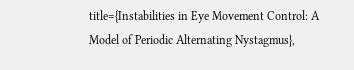title={Instabilities in Eye Movement Control: A Model of Periodic Alternating Nystagmus},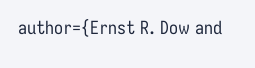author={Ernst R. Dow and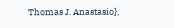Thomas J. Anastasio},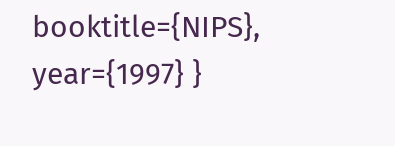booktitle={NIPS}, year={1997} }